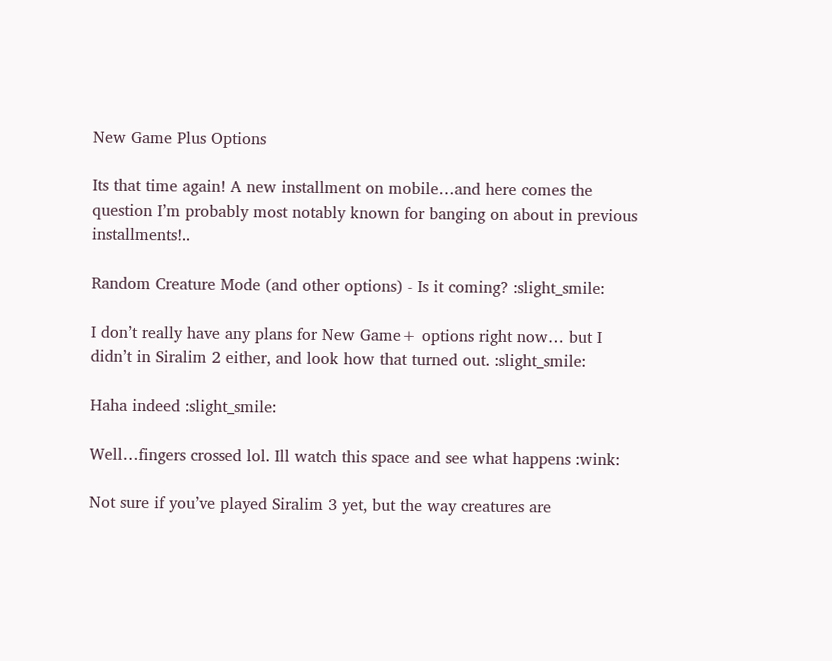New Game Plus Options

Its that time again! A new installment on mobile…and here comes the question I’m probably most notably known for banging on about in previous installments!..

Random Creature Mode (and other options) - Is it coming? :slight_smile:

I don’t really have any plans for New Game+ options right now… but I didn’t in Siralim 2 either, and look how that turned out. :slight_smile:

Haha indeed :slight_smile:

Well…fingers crossed lol. Ill watch this space and see what happens :wink:

Not sure if you’ve played Siralim 3 yet, but the way creatures are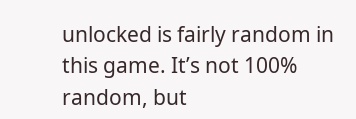unlocked is fairly random in this game. It’s not 100% random, but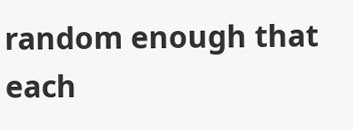random enough that each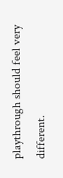playthrough should feel very different.